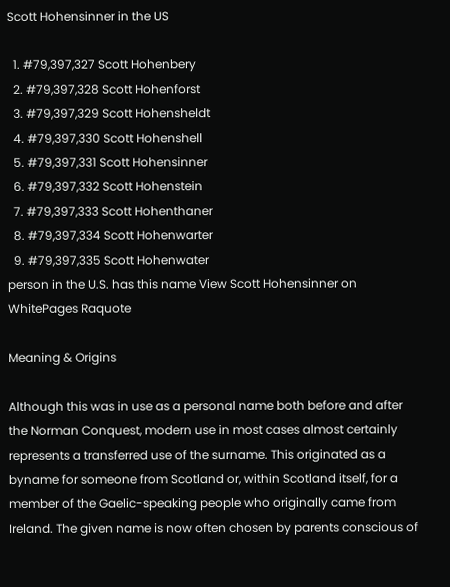Scott Hohensinner in the US

  1. #79,397,327 Scott Hohenbery
  2. #79,397,328 Scott Hohenforst
  3. #79,397,329 Scott Hohensheldt
  4. #79,397,330 Scott Hohenshell
  5. #79,397,331 Scott Hohensinner
  6. #79,397,332 Scott Hohenstein
  7. #79,397,333 Scott Hohenthaner
  8. #79,397,334 Scott Hohenwarter
  9. #79,397,335 Scott Hohenwater
person in the U.S. has this name View Scott Hohensinner on WhitePages Raquote

Meaning & Origins

Although this was in use as a personal name both before and after the Norman Conquest, modern use in most cases almost certainly represents a transferred use of the surname. This originated as a byname for someone from Scotland or, within Scotland itself, for a member of the Gaelic-speaking people who originally came from Ireland. The given name is now often chosen by parents conscious of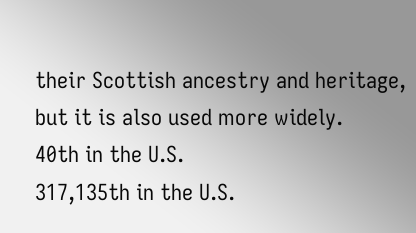their Scottish ancestry and heritage, but it is also used more widely.
40th in the U.S.
317,135th in the U.S.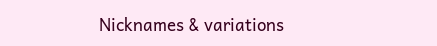Nicknames & variations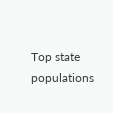Top state populations